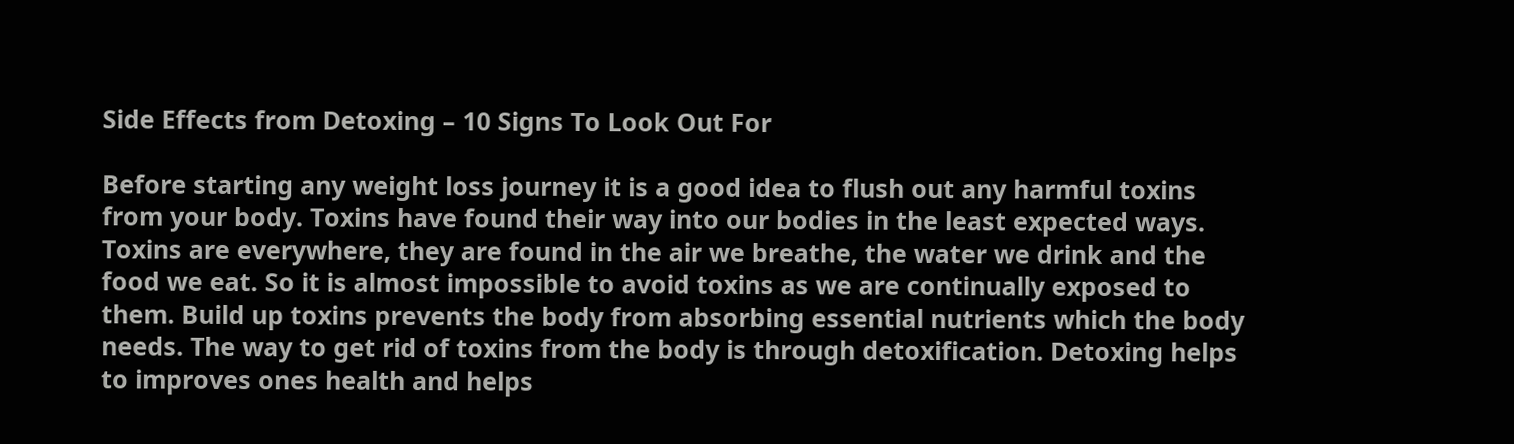Side Effects from Detoxing – 10 Signs To Look Out For

Before starting any weight loss journey it is a good idea to flush out any harmful toxins from your body. Toxins have found their way into our bodies in the least expected ways. Toxins are everywhere, they are found in the air we breathe, the water we drink and the food we eat. So it is almost impossible to avoid toxins as we are continually exposed to them. Build up toxins prevents the body from absorbing essential nutrients which the body needs. The way to get rid of toxins from the body is through detoxification. Detoxing helps to improves ones health and helps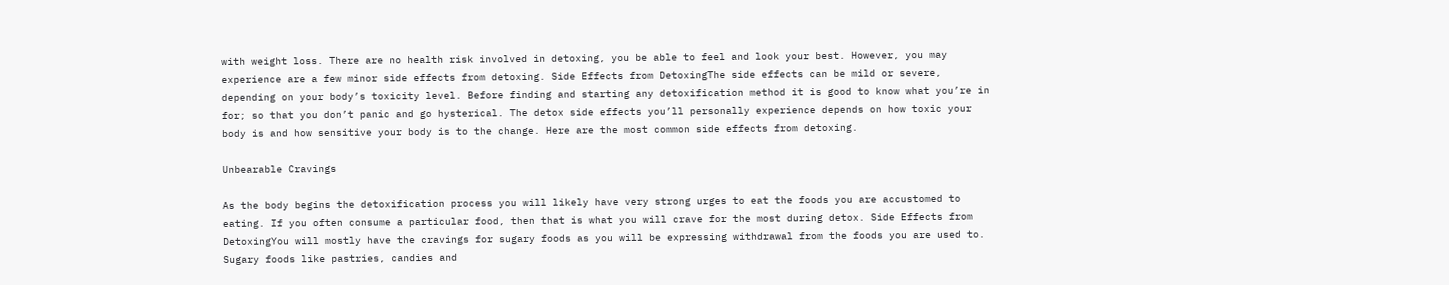with weight loss. There are no health risk involved in detoxing, you be able to feel and look your best. However, you may experience are a few minor side effects from detoxing. Side Effects from DetoxingThe side effects can be mild or severe, depending on your body’s toxicity level. Before finding and starting any detoxification method it is good to know what you’re in for; so that you don’t panic and go hysterical. The detox side effects you’ll personally experience depends on how toxic your body is and how sensitive your body is to the change. Here are the most common side effects from detoxing.

Unbearable Cravings

As the body begins the detoxification process you will likely have very strong urges to eat the foods you are accustomed to eating. If you often consume a particular food, then that is what you will crave for the most during detox. Side Effects from DetoxingYou will mostly have the cravings for sugary foods as you will be expressing withdrawal from the foods you are used to. Sugary foods like pastries, candies and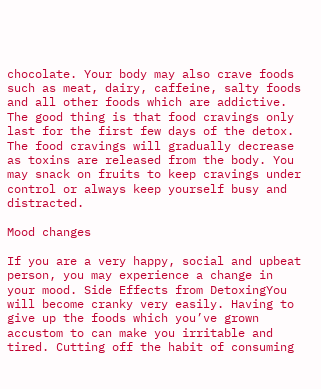chocolate. Your body may also crave foods such as meat, dairy, caffeine, salty foods and all other foods which are addictive. The good thing is that food cravings only last for the first few days of the detox. The food cravings will gradually decrease as toxins are released from the body. You may snack on fruits to keep cravings under control or always keep yourself busy and distracted.

Mood changes

If you are a very happy, social and upbeat person, you may experience a change in your mood. Side Effects from DetoxingYou will become cranky very easily. Having to give up the foods which you’ve grown accustom to can make you irritable and tired. Cutting off the habit of consuming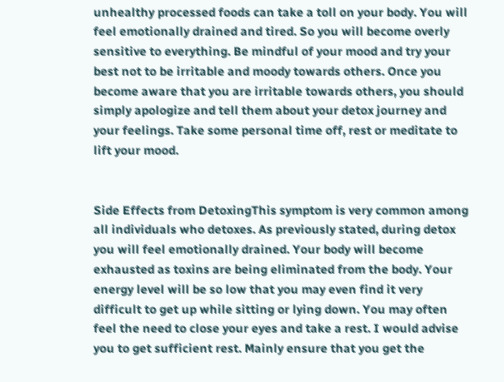unhealthy processed foods can take a toll on your body. You will feel emotionally drained and tired. So you will become overly sensitive to everything. Be mindful of your mood and try your best not to be irritable and moody towards others. Once you become aware that you are irritable towards others, you should simply apologize and tell them about your detox journey and your feelings. Take some personal time off, rest or meditate to lift your mood.


Side Effects from DetoxingThis symptom is very common among all individuals who detoxes. As previously stated, during detox you will feel emotionally drained. Your body will become exhausted as toxins are being eliminated from the body. Your energy level will be so low that you may even find it very difficult to get up while sitting or lying down. You may often feel the need to close your eyes and take a rest. I would advise you to get sufficient rest. Mainly ensure that you get the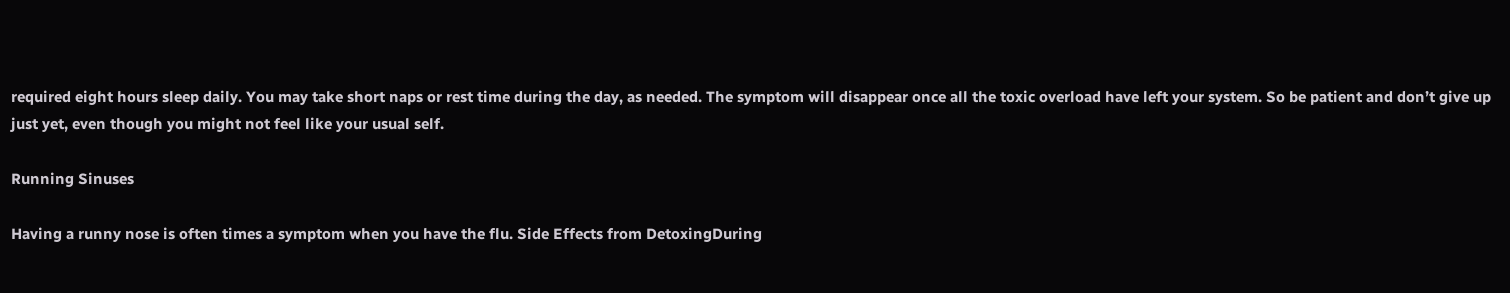required eight hours sleep daily. You may take short naps or rest time during the day, as needed. The symptom will disappear once all the toxic overload have left your system. So be patient and don’t give up just yet, even though you might not feel like your usual self.

Running Sinuses

Having a runny nose is often times a symptom when you have the flu. Side Effects from DetoxingDuring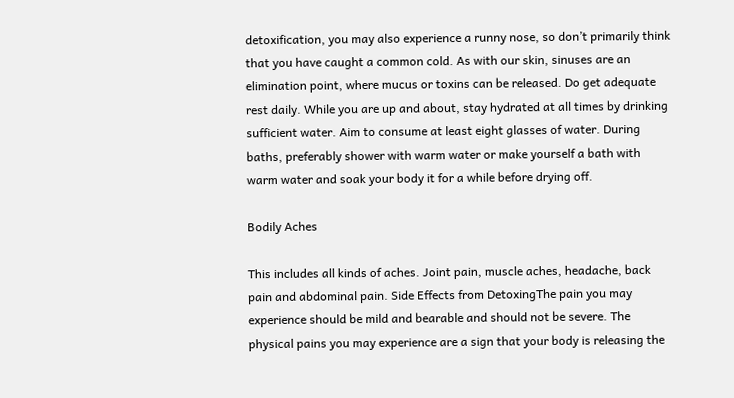detoxification, you may also experience a runny nose, so don’t primarily think that you have caught a common cold. As with our skin, sinuses are an elimination point, where mucus or toxins can be released. Do get adequate rest daily. While you are up and about, stay hydrated at all times by drinking sufficient water. Aim to consume at least eight glasses of water. During baths, preferably shower with warm water or make yourself a bath with warm water and soak your body it for a while before drying off.

Bodily Aches

This includes all kinds of aches. Joint pain, muscle aches, headache, back pain and abdominal pain. Side Effects from DetoxingThe pain you may experience should be mild and bearable and should not be severe. The physical pains you may experience are a sign that your body is releasing the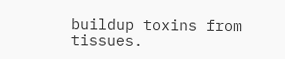buildup toxins from tissues.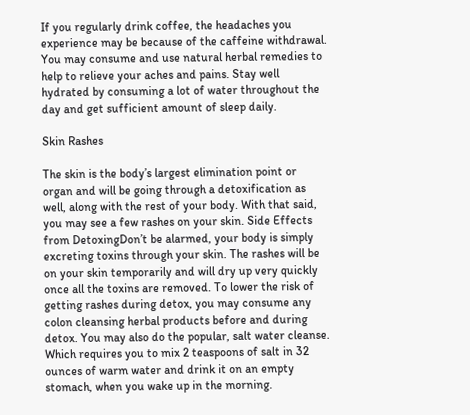If you regularly drink coffee, the headaches you experience may be because of the caffeine withdrawal. You may consume and use natural herbal remedies to help to relieve your aches and pains. Stay well hydrated by consuming a lot of water throughout the day and get sufficient amount of sleep daily.

Skin Rashes

The skin is the body’s largest elimination point or organ and will be going through a detoxification as well, along with the rest of your body. With that said, you may see a few rashes on your skin. Side Effects from DetoxingDon’t be alarmed, your body is simply excreting toxins through your skin. The rashes will be on your skin temporarily and will dry up very quickly once all the toxins are removed. To lower the risk of getting rashes during detox, you may consume any colon cleansing herbal products before and during detox. You may also do the popular, salt water cleanse. Which requires you to mix 2 teaspoons of salt in 32 ounces of warm water and drink it on an empty stomach, when you wake up in the morning.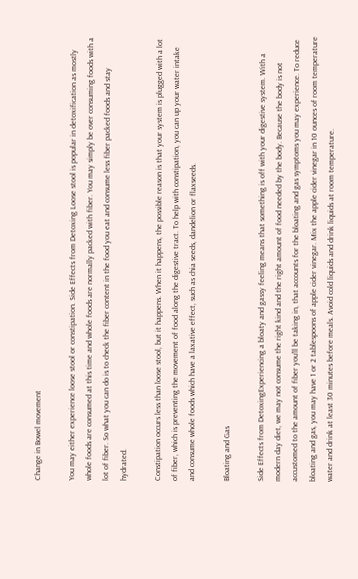Change in Bowel movement

You may either experience loose stool or constipation. Side Effects from Detoxing Loose stool is popular in detoxification as mostly whole foods are consumed at this time and whole foods are normally packed with fiber. You may simply be over consuming foods with a lot of fiber. So what you can do is to check the fiber content in the food you eat and consume less fiber packed foods and stay hydrated.

Constipation occurs less than loose stool, but it happens. When it happens, the possible reason is that your system is plugged with a lot of fiber, which is preventing the movement of food along the digestive tract. To help with constipation, you can up your water intake and consume whole foods which have a laxative effect, such as chia seeds, dandelion or flaxseeds.

Bloating and Gas

Side Effects from DetoxingExperiencing a bloaty and gassy feeling means that something is off with your digestive system. With a modern day diet, we may not consume the right kind and the right amount of food needed by the body. Because the body is not accustomed to the amount of fiber you’ll be taking in, that accounts for the bloating and gas symptoms you may experience. To reduce bloating and gas, you may have 1 or 2 tablespoons of apple cider vinegar. Mix the apple cider vinegar in 10 ounces of room temperature water and drink at least 30 minutes before meals. Avoid cold liquids and drink liquids at room temperature.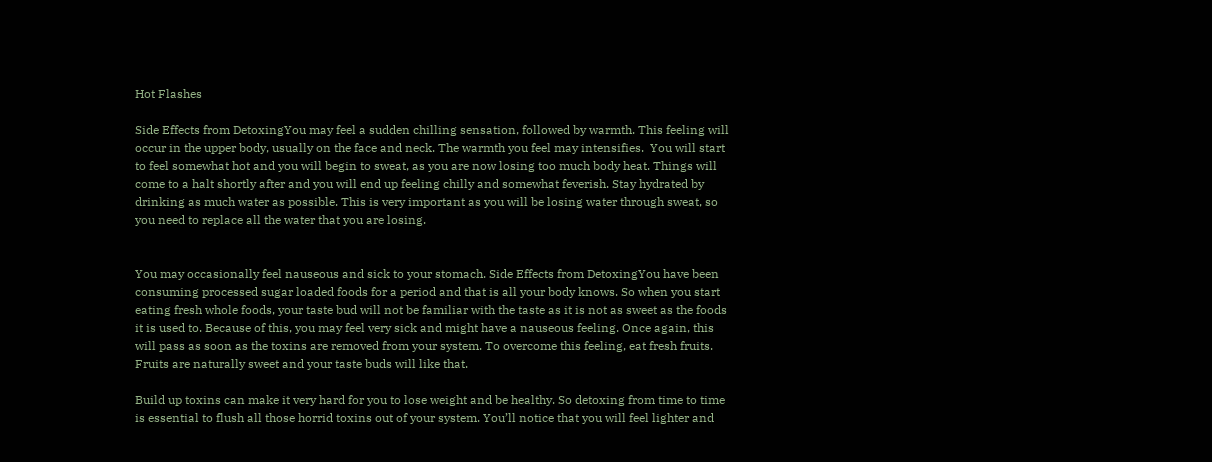Hot Flashes

Side Effects from DetoxingYou may feel a sudden chilling sensation, followed by warmth. This feeling will occur in the upper body, usually on the face and neck. The warmth you feel may intensifies.  You will start to feel somewhat hot and you will begin to sweat, as you are now losing too much body heat. Things will come to a halt shortly after and you will end up feeling chilly and somewhat feverish. Stay hydrated by drinking as much water as possible. This is very important as you will be losing water through sweat, so you need to replace all the water that you are losing.


You may occasionally feel nauseous and sick to your stomach. Side Effects from DetoxingYou have been consuming processed sugar loaded foods for a period and that is all your body knows. So when you start eating fresh whole foods, your taste bud will not be familiar with the taste as it is not as sweet as the foods it is used to. Because of this, you may feel very sick and might have a nauseous feeling. Once again, this will pass as soon as the toxins are removed from your system. To overcome this feeling, eat fresh fruits. Fruits are naturally sweet and your taste buds will like that.

Build up toxins can make it very hard for you to lose weight and be healthy. So detoxing from time to time is essential to flush all those horrid toxins out of your system. You’ll notice that you will feel lighter and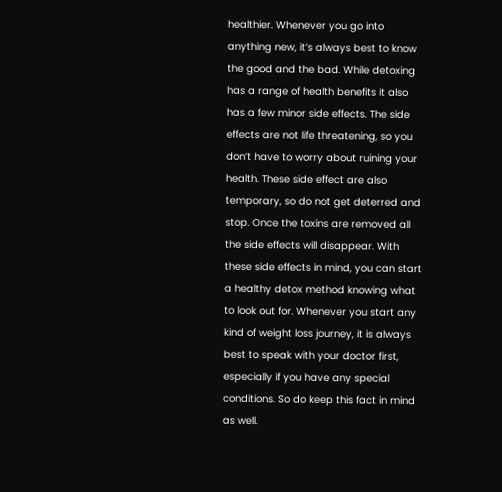healthier. Whenever you go into anything new, it’s always best to know the good and the bad. While detoxing has a range of health benefits it also has a few minor side effects. The side effects are not life threatening, so you don’t have to worry about ruining your health. These side effect are also temporary, so do not get deterred and stop. Once the toxins are removed all the side effects will disappear. With these side effects in mind, you can start a healthy detox method knowing what to look out for. Whenever you start any kind of weight loss journey, it is always best to speak with your doctor first, especially if you have any special conditions. So do keep this fact in mind as well.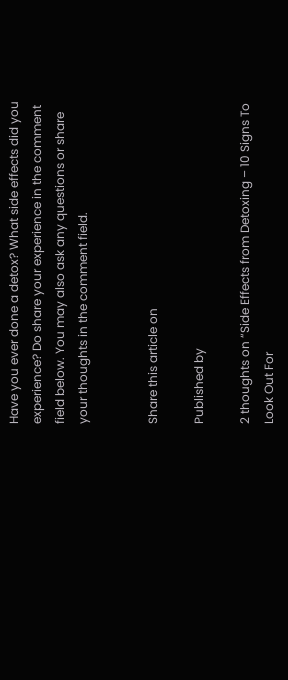Have you ever done a detox? What side effects did you experience? Do share your experience in the comment field below. You may also ask any questions or share your thoughts in the comment field.


Share this article on

Published by

2 thoughts on “Side Effects from Detoxing – 10 Signs To Look Out For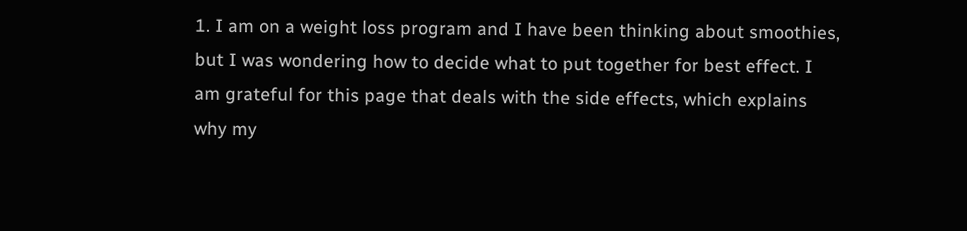1. I am on a weight loss program and I have been thinking about smoothies, but I was wondering how to decide what to put together for best effect. I am grateful for this page that deals with the side effects, which explains why my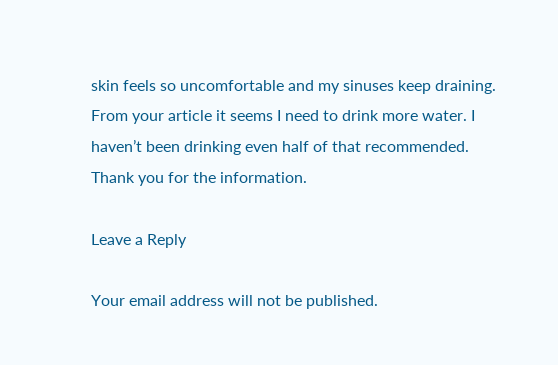skin feels so uncomfortable and my sinuses keep draining. From your article it seems I need to drink more water. I haven’t been drinking even half of that recommended. Thank you for the information.

Leave a Reply

Your email address will not be published.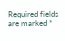Required fields are marked *